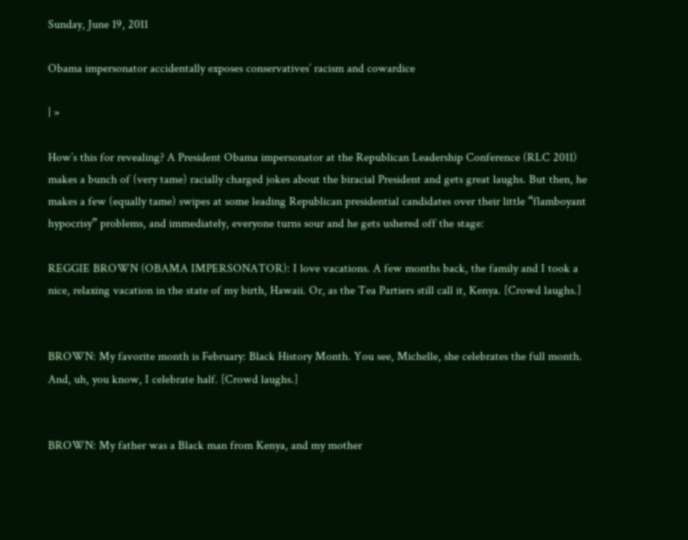Sunday, June 19, 2011

Obama impersonator accidentally exposes conservatives’ racism and cowardice

| »

How’s this for revealing? A President Obama impersonator at the Republican Leadership Conference (RLC 2011) makes a bunch of (very tame) racially charged jokes about the biracial President and gets great laughs. But then, he makes a few (equally tame) swipes at some leading Republican presidential candidates over their little “flamboyant hypocrisy” problems, and immediately, everyone turns sour and he gets ushered off the stage:

REGGIE BROWN (OBAMA IMPERSONATOR): I love vacations. A few months back, the family and I took a nice, relaxing vacation in the state of my birth, Hawaii. Or, as the Tea Partiers still call it, Kenya. [Crowd laughs.]


BROWN: My favorite month is February: Black History Month. You see, Michelle, she celebrates the full month. And, uh, you know, I celebrate half. [Crowd laughs.]


BROWN: My father was a Black man from Kenya, and my mother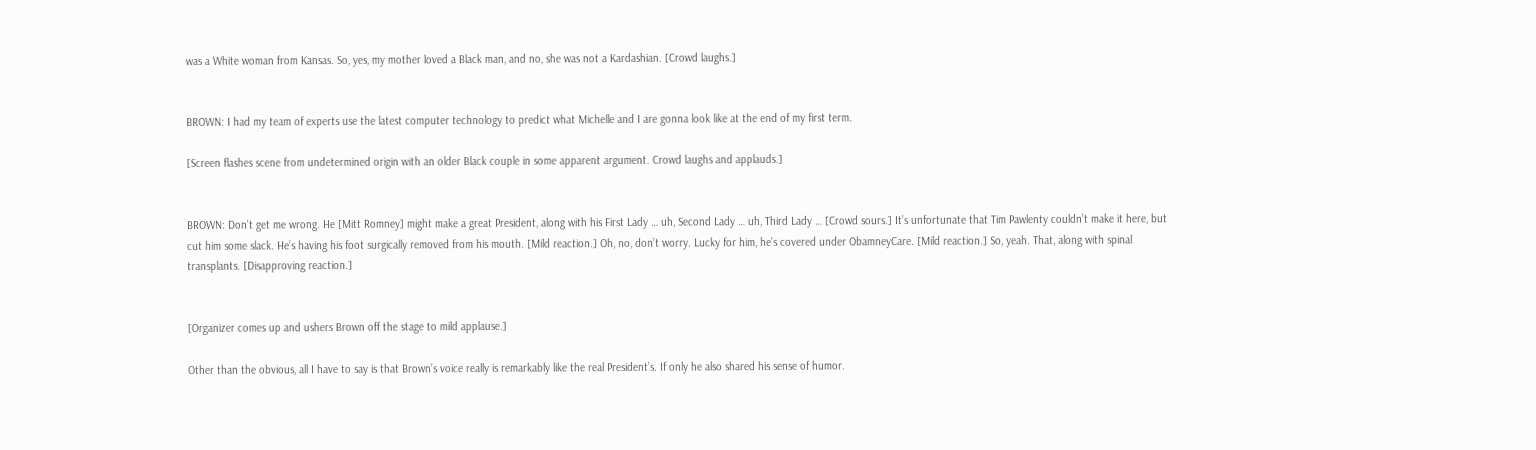was a White woman from Kansas. So, yes, my mother loved a Black man, and no, she was not a Kardashian. [Crowd laughs.]


BROWN: I had my team of experts use the latest computer technology to predict what Michelle and I are gonna look like at the end of my first term.

[Screen flashes scene from undetermined origin with an older Black couple in some apparent argument. Crowd laughs and applauds.]


BROWN: Don’t get me wrong. He [Mitt Romney] might make a great President, along with his First Lady … uh, Second Lady … uh, Third Lady … [Crowd sours.] It’s unfortunate that Tim Pawlenty couldn’t make it here, but cut him some slack. He’s having his foot surgically removed from his mouth. [Mild reaction.] Oh, no, don’t worry. Lucky for him, he’s covered under ObamneyCare. [Mild reaction.] So, yeah. That, along with spinal transplants. [Disapproving reaction.]


[Organizer comes up and ushers Brown off the stage to mild applause.]

Other than the obvious, all I have to say is that Brown’s voice really is remarkably like the real President’s. If only he also shared his sense of humor.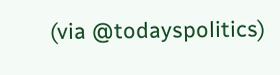(via @todayspolitics)